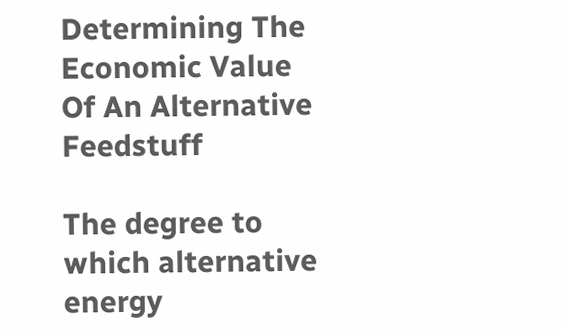Determining The Economic Value Of An Alternative Feedstuff

The degree to which alternative energy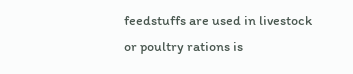feedstuffs are used in livestock or poultry rations is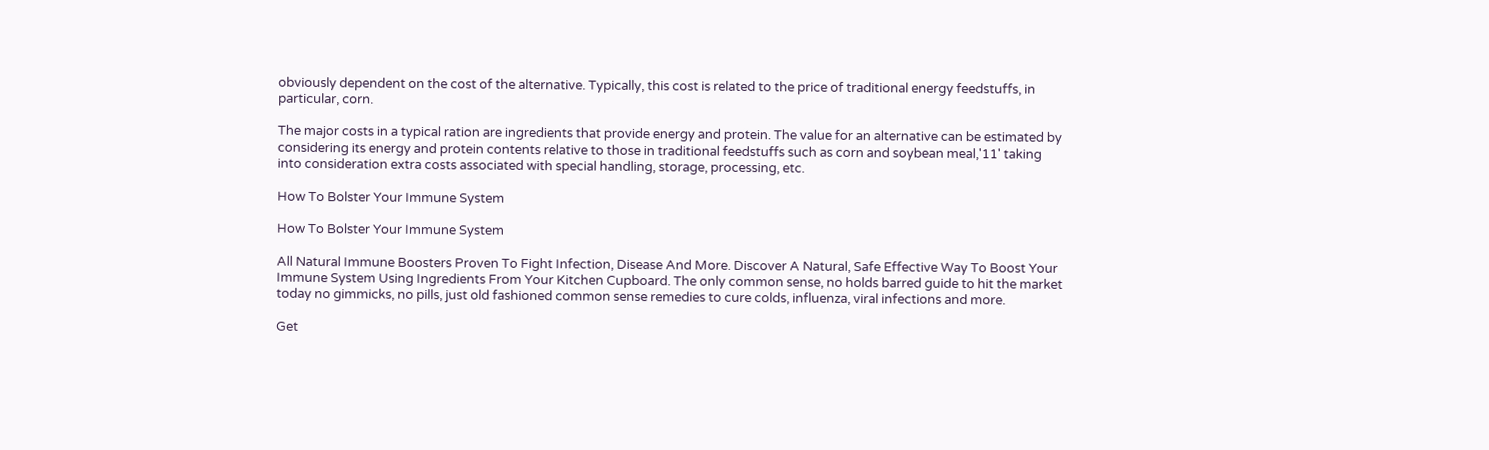obviously dependent on the cost of the alternative. Typically, this cost is related to the price of traditional energy feedstuffs, in particular, corn.

The major costs in a typical ration are ingredients that provide energy and protein. The value for an alternative can be estimated by considering its energy and protein contents relative to those in traditional feedstuffs such as corn and soybean meal,'11' taking into consideration extra costs associated with special handling, storage, processing, etc.

How To Bolster Your Immune System

How To Bolster Your Immune System

All Natural Immune Boosters Proven To Fight Infection, Disease And More. Discover A Natural, Safe Effective Way To Boost Your Immune System Using Ingredients From Your Kitchen Cupboard. The only common sense, no holds barred guide to hit the market today no gimmicks, no pills, just old fashioned common sense remedies to cure colds, influenza, viral infections and more.

Get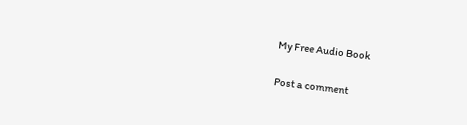My Free Audio Book

Post a comment